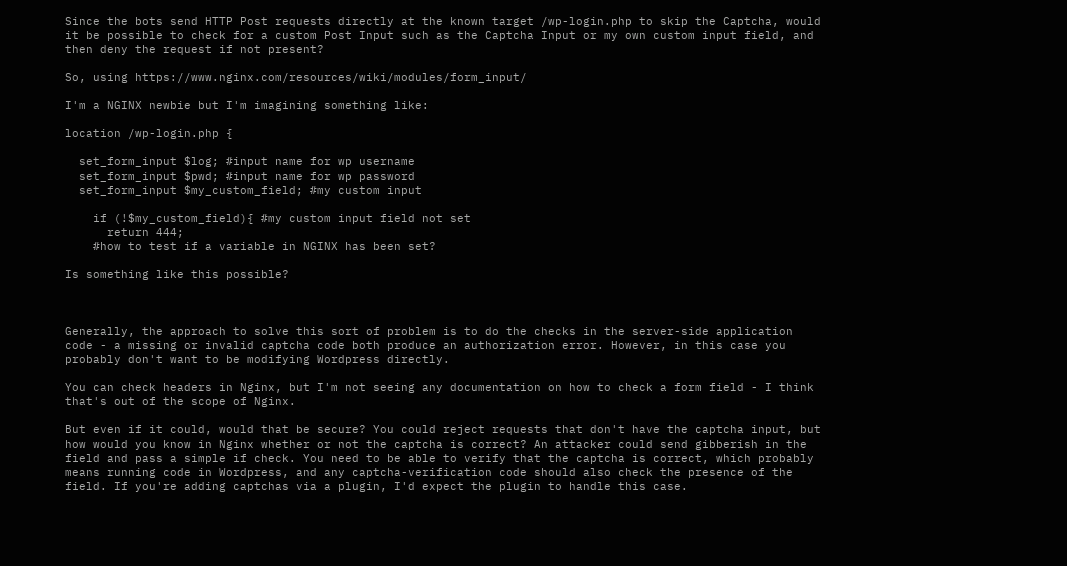Since the bots send HTTP Post requests directly at the known target /wp-login.php to skip the Captcha, would it be possible to check for a custom Post Input such as the Captcha Input or my own custom input field, and then deny the request if not present?

So, using https://www.nginx.com/resources/wiki/modules/form_input/

I'm a NGINX newbie but I'm imagining something like:

location /wp-login.php {

  set_form_input $log; #input name for wp username
  set_form_input $pwd; #input name for wp password
  set_form_input $my_custom_field; #my custom input

    if (!$my_custom_field){ #my custom input field not set
      return 444;
    #how to test if a variable in NGINX has been set?

Is something like this possible?



Generally, the approach to solve this sort of problem is to do the checks in the server-side application code - a missing or invalid captcha code both produce an authorization error. However, in this case you probably don't want to be modifying Wordpress directly.

You can check headers in Nginx, but I'm not seeing any documentation on how to check a form field - I think that's out of the scope of Nginx.

But even if it could, would that be secure? You could reject requests that don't have the captcha input, but how would you know in Nginx whether or not the captcha is correct? An attacker could send gibberish in the field and pass a simple if check. You need to be able to verify that the captcha is correct, which probably means running code in Wordpress, and any captcha-verification code should also check the presence of the field. If you're adding captchas via a plugin, I'd expect the plugin to handle this case.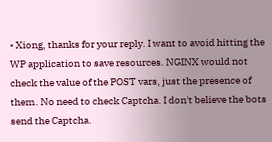• Xiong, thanks for your reply. I want to avoid hitting the WP application to save resources. NGINX would not check the value of the POST vars, just the presence of them. No need to check Captcha. I don't believe the bots send the Captcha.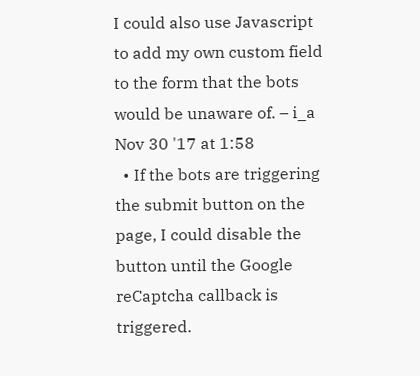I could also use Javascript to add my own custom field to the form that the bots would be unaware of. – i_a Nov 30 '17 at 1:58
  • If the bots are triggering the submit button on the page, I could disable the button until the Google reCaptcha callback is triggered.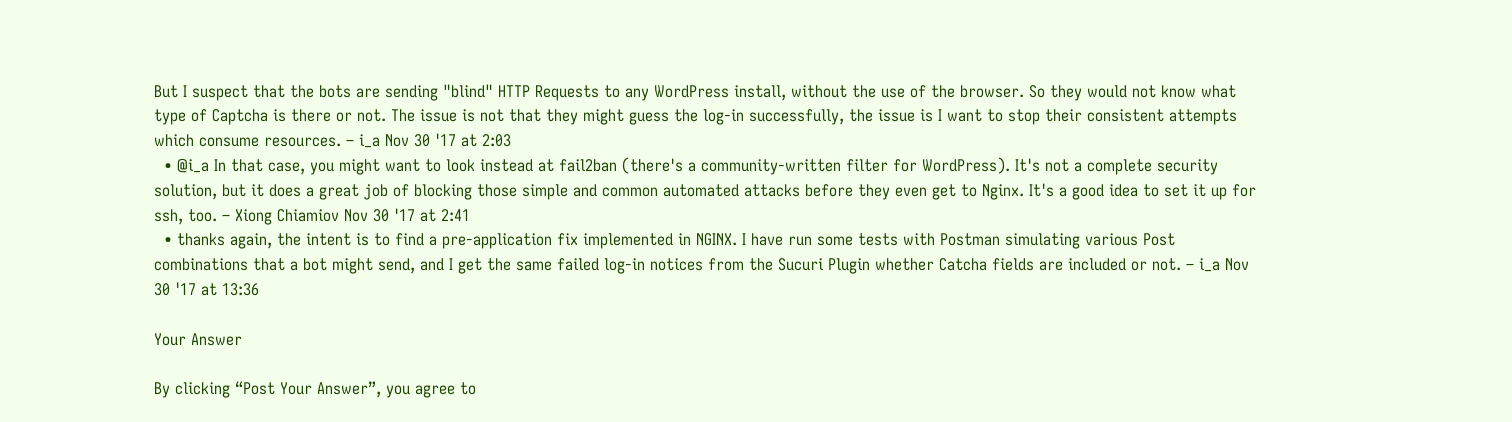But I suspect that the bots are sending "blind" HTTP Requests to any WordPress install, without the use of the browser. So they would not know what type of Captcha is there or not. The issue is not that they might guess the log-in successfully, the issue is I want to stop their consistent attempts which consume resources. – i_a Nov 30 '17 at 2:03
  • @i_a In that case, you might want to look instead at fail2ban (there's a community-written filter for WordPress). It's not a complete security solution, but it does a great job of blocking those simple and common automated attacks before they even get to Nginx. It's a good idea to set it up for ssh, too. – Xiong Chiamiov Nov 30 '17 at 2:41
  • thanks again, the intent is to find a pre-application fix implemented in NGINX. I have run some tests with Postman simulating various Post combinations that a bot might send, and I get the same failed log-in notices from the Sucuri Plugin whether Catcha fields are included or not. – i_a Nov 30 '17 at 13:36

Your Answer

By clicking “Post Your Answer”, you agree to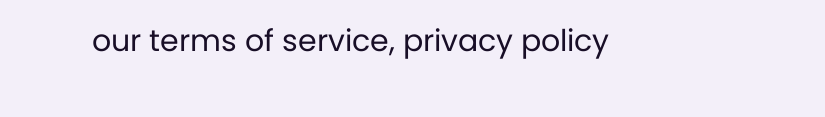our terms of service, privacy policy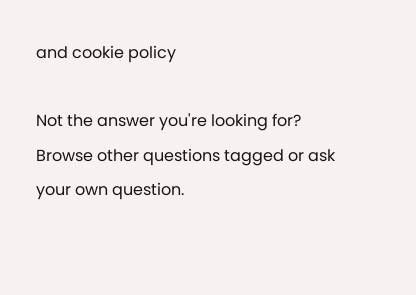and cookie policy

Not the answer you're looking for? Browse other questions tagged or ask your own question.